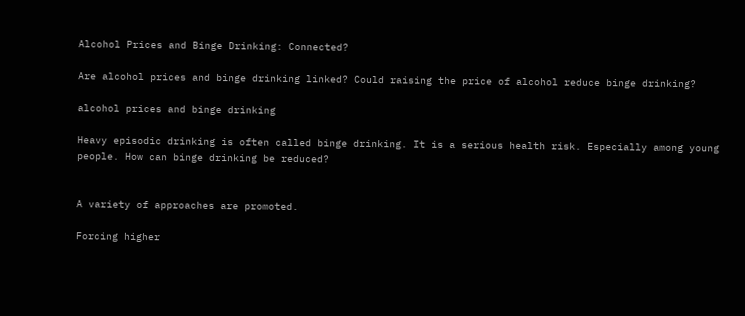Alcohol Prices and Binge Drinking: Connected?

Are alcohol prices and binge drinking linked? Could raising the price of alcohol reduce binge drinking?

alcohol prices and binge drinking

Heavy episodic drinking is often called binge drinking. It is a serious health risk. Especially among young people. How can binge drinking be reduced?


A variety of approaches are promoted.

Forcing higher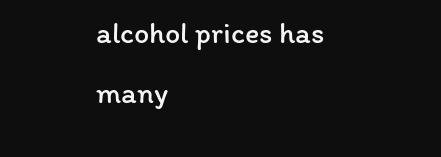alcohol prices has many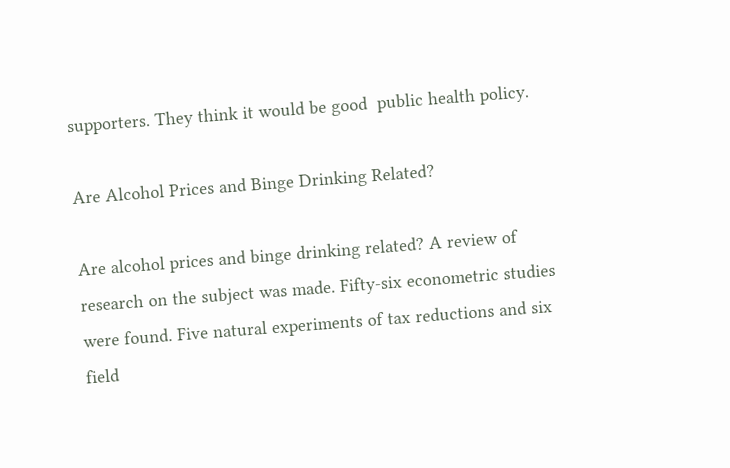supporters. They think it would be good  public health policy.

Are Alcohol Prices and Binge Drinking Related?

Are alcohol prices and binge drinking related? A review of research on the subject was made. Fifty-six econometric studies were found. Five natural experiments of tax reductions and six field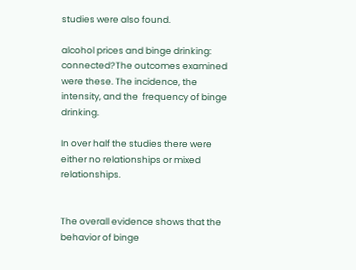studies were also found.

alcohol prices and binge drinking: connected?The outcomes examined were these. The incidence, the intensity, and the  frequency of binge drinking.

In over half the studies there were either no relationships or mixed relationships.


The overall evidence shows that the behavior of binge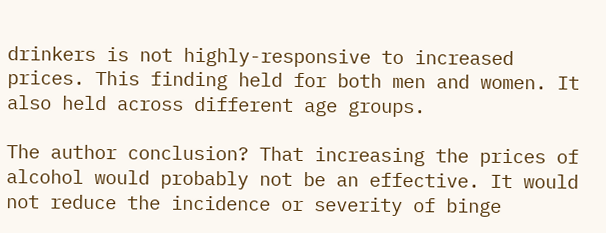drinkers is not highly-responsive to increased prices. This finding held for both men and women. It also held across different age groups.

The author conclusion? That increasing the prices of alcohol would probably not be an effective. It would not reduce the incidence or severity of binge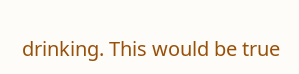drinking. This would be true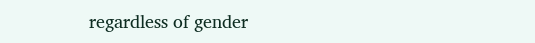regardless of gender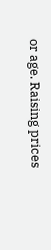or age. Raising prices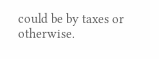could be by taxes or otherwise.